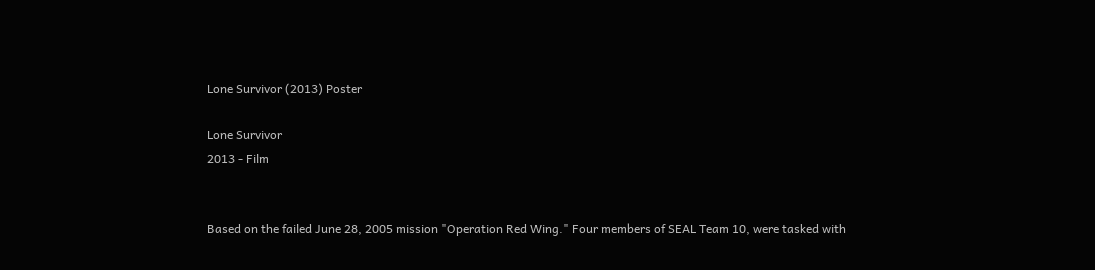Lone Survivor (2013) Poster

Lone Survivor
2013 - Film


Based on the failed June 28, 2005 mission "Operation Red Wing." Four members of SEAL Team 10, were tasked with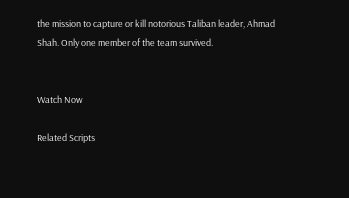the mission to capture or kill notorious Taliban leader, Ahmad Shah. Only one member of the team survived.


Watch Now

Related Scripts